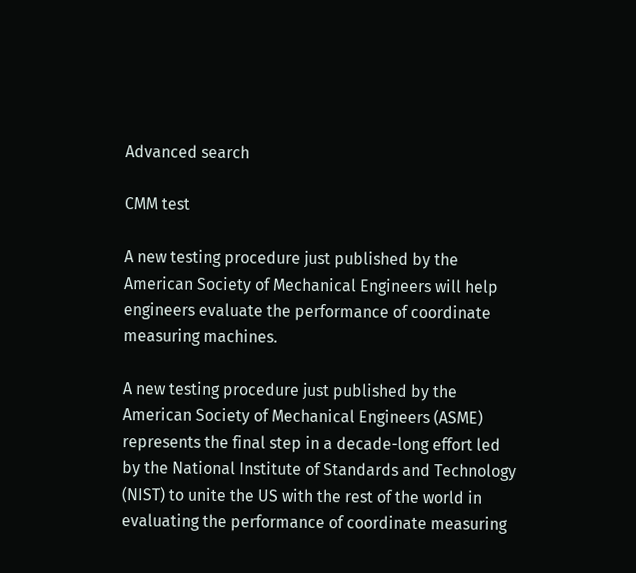Advanced search

CMM test

A new testing procedure just published by the American Society of Mechanical Engineers will help engineers evaluate the performance of coordinate measuring machines.

A new testing procedure just published by the American Society of Mechanical Engineers (ASME) represents the final step in a decade-long effort led by the National Institute of Standards and Technology (NIST) to unite the US with the rest of the world in evaluating the performance of coordinate measuring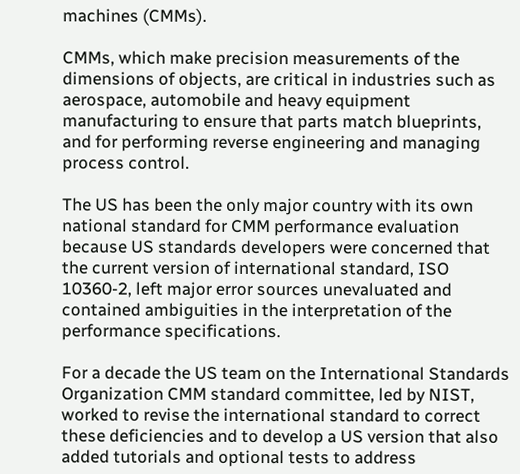machines (CMMs).

CMMs, which make precision measurements of the dimensions of objects, are critical in industries such as aerospace, automobile and heavy equipment manufacturing to ensure that parts match blueprints, and for performing reverse engineering and managing process control.

The US has been the only major country with its own national standard for CMM performance evaluation because US standards developers were concerned that the current version of international standard, ISO 10360-2, left major error sources unevaluated and contained ambiguities in the interpretation of the performance specifications.

For a decade the US team on the International Standards Organization CMM standard committee, led by NIST, worked to revise the international standard to correct these deficiencies and to develop a US version that also added tutorials and optional tests to address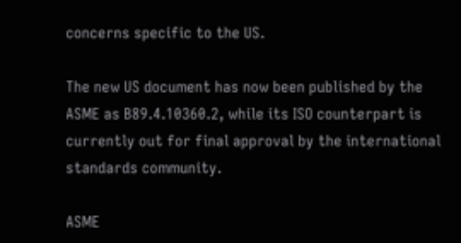concerns specific to the US.

The new US document has now been published by the ASME as B89.4.10360.2, while its ISO counterpart is currently out for final approval by the international standards community.

ASME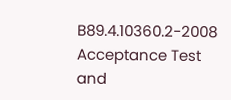B89.4.10360.2-2008 Acceptance Test and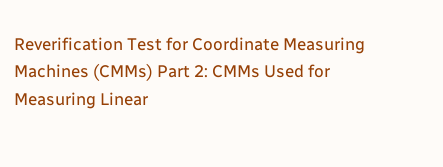Reverification Test for Coordinate Measuring Machines (CMMs) Part 2: CMMs Used for Measuring Linear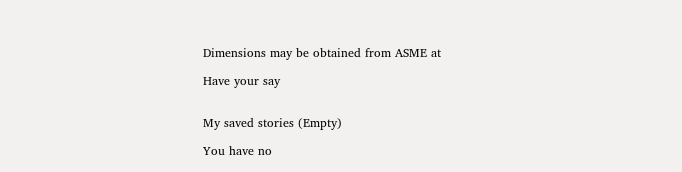Dimensions may be obtained from ASME at

Have your say


My saved stories (Empty)

You have no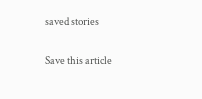saved stories

Save this article